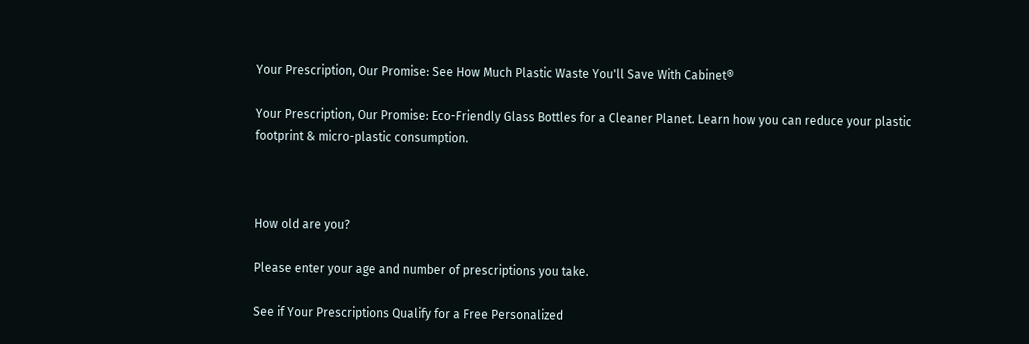Your Prescription, Our Promise: See How Much Plastic Waste You'll Save With Cabinet®

Your Prescription, Our Promise: Eco-Friendly Glass Bottles for a Cleaner Planet. Learn how you can reduce your plastic footprint & micro-plastic consumption.



How old are you?

Please enter your age and number of prescriptions you take.

See if Your Prescriptions Qualify for a Free Personalized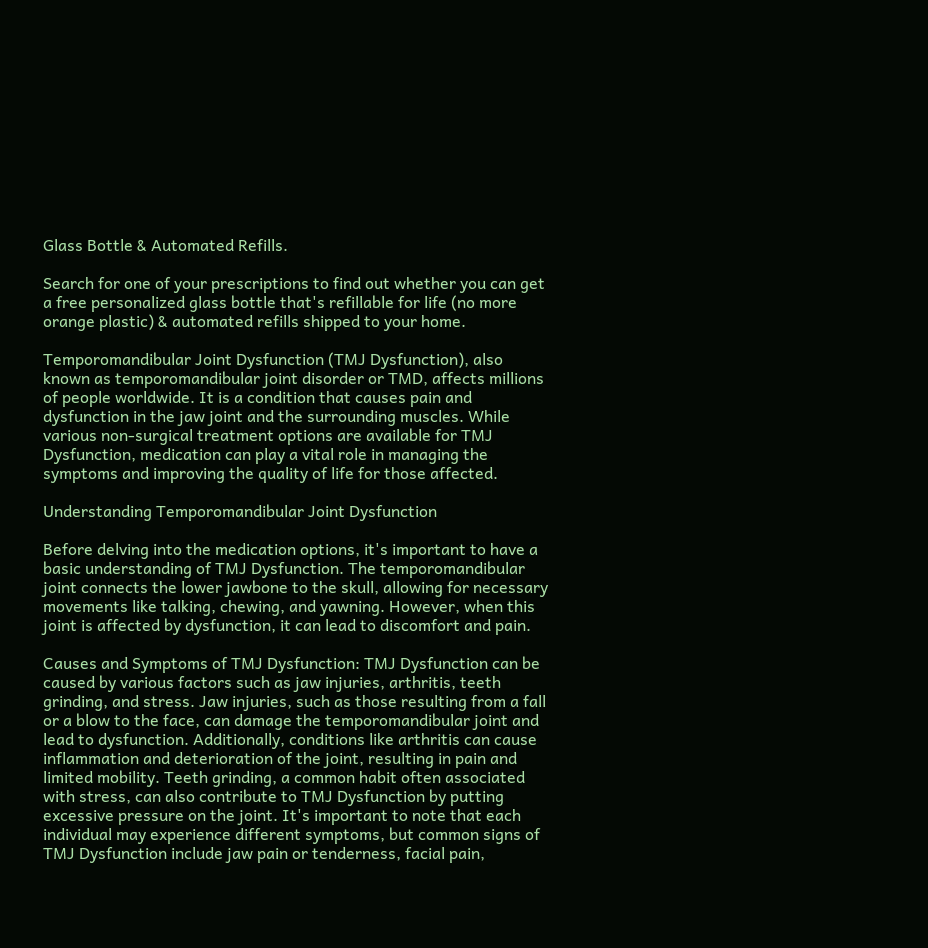Glass Bottle & Automated Refills.

Search for one of your prescriptions to find out whether you can get a free personalized glass bottle that's refillable for life (no more orange plastic) & automated refills shipped to your home.

Temporomandibular Joint Dysfunction (TMJ Dysfunction), also known as temporomandibular joint disorder or TMD, affects millions of people worldwide. It is a condition that causes pain and dysfunction in the jaw joint and the surrounding muscles. While various non-surgical treatment options are available for TMJ Dysfunction, medication can play a vital role in managing the symptoms and improving the quality of life for those affected.

Understanding Temporomandibular Joint Dysfunction

Before delving into the medication options, it's important to have a basic understanding of TMJ Dysfunction. The temporomandibular joint connects the lower jawbone to the skull, allowing for necessary movements like talking, chewing, and yawning. However, when this joint is affected by dysfunction, it can lead to discomfort and pain.

Causes and Symptoms of TMJ Dysfunction: TMJ Dysfunction can be caused by various factors such as jaw injuries, arthritis, teeth grinding, and stress. Jaw injuries, such as those resulting from a fall or a blow to the face, can damage the temporomandibular joint and lead to dysfunction. Additionally, conditions like arthritis can cause inflammation and deterioration of the joint, resulting in pain and limited mobility. Teeth grinding, a common habit often associated with stress, can also contribute to TMJ Dysfunction by putting excessive pressure on the joint. It's important to note that each individual may experience different symptoms, but common signs of TMJ Dysfunction include jaw pain or tenderness, facial pain,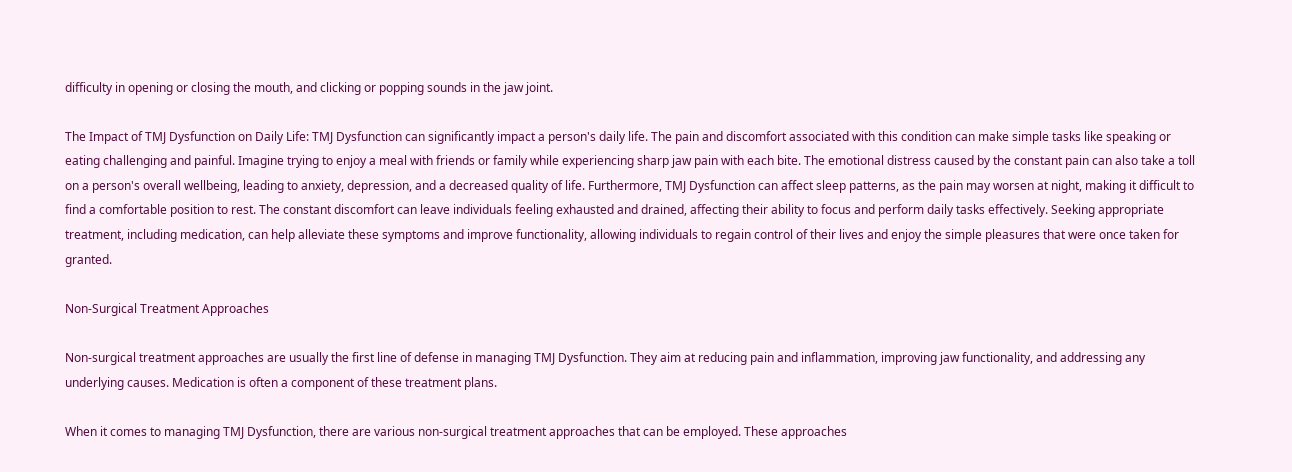difficulty in opening or closing the mouth, and clicking or popping sounds in the jaw joint.

The Impact of TMJ Dysfunction on Daily Life: TMJ Dysfunction can significantly impact a person's daily life. The pain and discomfort associated with this condition can make simple tasks like speaking or eating challenging and painful. Imagine trying to enjoy a meal with friends or family while experiencing sharp jaw pain with each bite. The emotional distress caused by the constant pain can also take a toll on a person's overall wellbeing, leading to anxiety, depression, and a decreased quality of life. Furthermore, TMJ Dysfunction can affect sleep patterns, as the pain may worsen at night, making it difficult to find a comfortable position to rest. The constant discomfort can leave individuals feeling exhausted and drained, affecting their ability to focus and perform daily tasks effectively. Seeking appropriate treatment, including medication, can help alleviate these symptoms and improve functionality, allowing individuals to regain control of their lives and enjoy the simple pleasures that were once taken for granted.

Non-Surgical Treatment Approaches

Non-surgical treatment approaches are usually the first line of defense in managing TMJ Dysfunction. They aim at reducing pain and inflammation, improving jaw functionality, and addressing any underlying causes. Medication is often a component of these treatment plans.

When it comes to managing TMJ Dysfunction, there are various non-surgical treatment approaches that can be employed. These approaches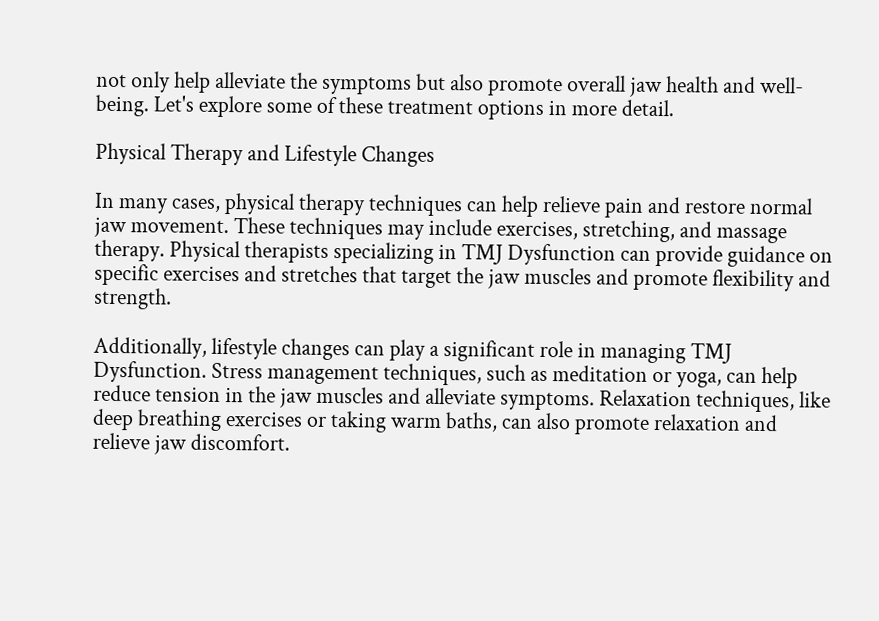not only help alleviate the symptoms but also promote overall jaw health and well-being. Let's explore some of these treatment options in more detail.

Physical Therapy and Lifestyle Changes

In many cases, physical therapy techniques can help relieve pain and restore normal jaw movement. These techniques may include exercises, stretching, and massage therapy. Physical therapists specializing in TMJ Dysfunction can provide guidance on specific exercises and stretches that target the jaw muscles and promote flexibility and strength.

Additionally, lifestyle changes can play a significant role in managing TMJ Dysfunction. Stress management techniques, such as meditation or yoga, can help reduce tension in the jaw muscles and alleviate symptoms. Relaxation techniques, like deep breathing exercises or taking warm baths, can also promote relaxation and relieve jaw discomfort.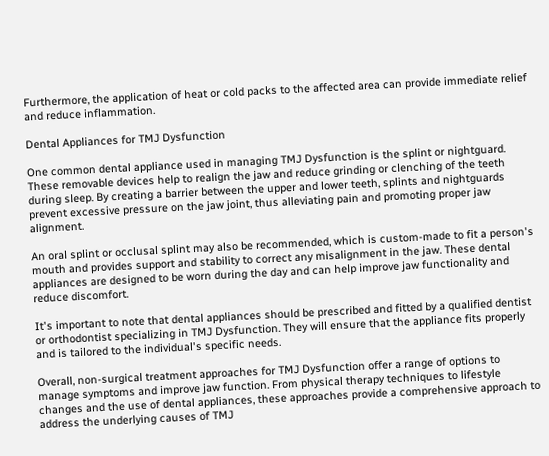Furthermore, the application of heat or cold packs to the affected area can provide immediate relief and reduce inflammation.

Dental Appliances for TMJ Dysfunction

One common dental appliance used in managing TMJ Dysfunction is the splint or nightguard. These removable devices help to realign the jaw and reduce grinding or clenching of the teeth during sleep. By creating a barrier between the upper and lower teeth, splints and nightguards prevent excessive pressure on the jaw joint, thus alleviating pain and promoting proper jaw alignment.

An oral splint or occlusal splint may also be recommended, which is custom-made to fit a person's mouth and provides support and stability to correct any misalignment in the jaw. These dental appliances are designed to be worn during the day and can help improve jaw functionality and reduce discomfort.

It's important to note that dental appliances should be prescribed and fitted by a qualified dentist or orthodontist specializing in TMJ Dysfunction. They will ensure that the appliance fits properly and is tailored to the individual's specific needs.

Overall, non-surgical treatment approaches for TMJ Dysfunction offer a range of options to manage symptoms and improve jaw function. From physical therapy techniques to lifestyle changes and the use of dental appliances, these approaches provide a comprehensive approach to address the underlying causes of TMJ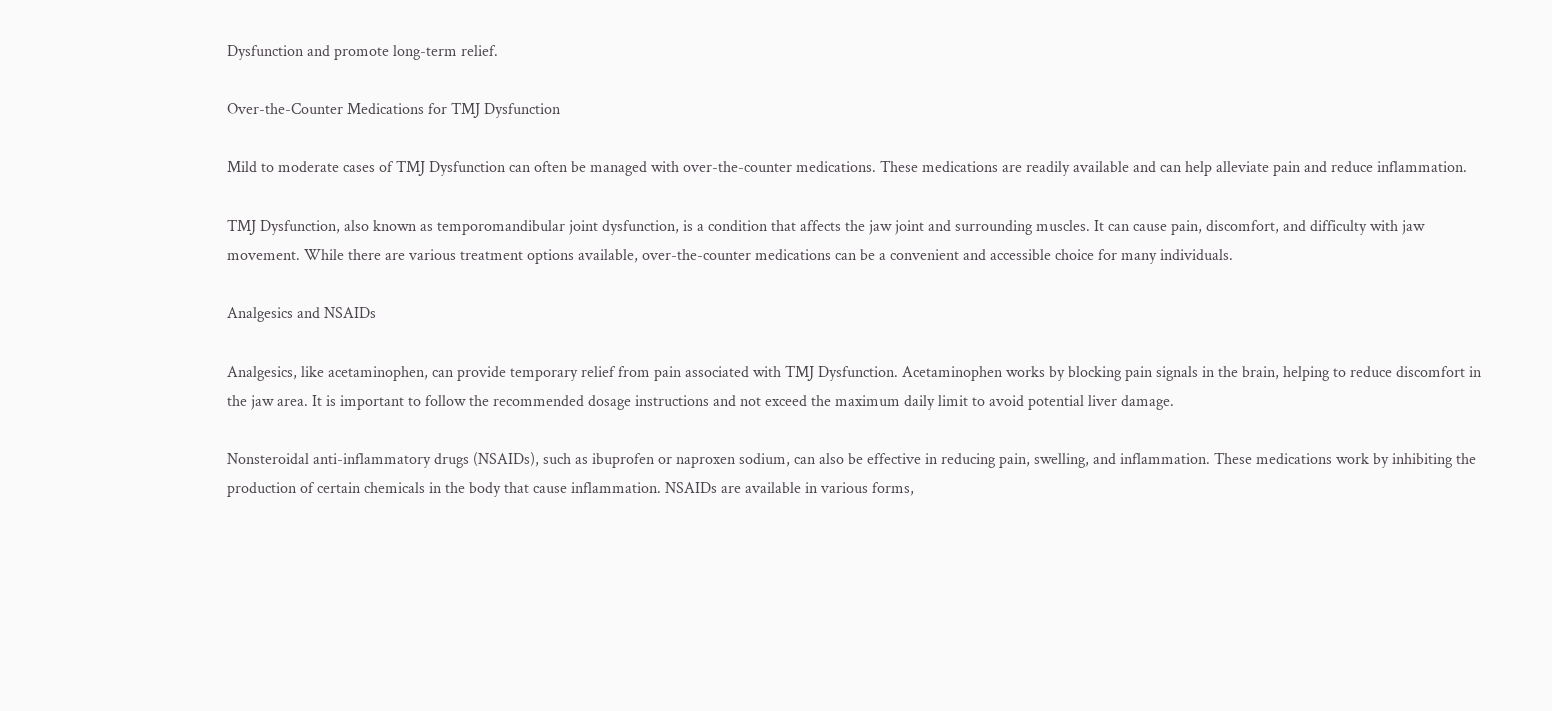Dysfunction and promote long-term relief.

Over-the-Counter Medications for TMJ Dysfunction

Mild to moderate cases of TMJ Dysfunction can often be managed with over-the-counter medications. These medications are readily available and can help alleviate pain and reduce inflammation.

TMJ Dysfunction, also known as temporomandibular joint dysfunction, is a condition that affects the jaw joint and surrounding muscles. It can cause pain, discomfort, and difficulty with jaw movement. While there are various treatment options available, over-the-counter medications can be a convenient and accessible choice for many individuals.

Analgesics and NSAIDs

Analgesics, like acetaminophen, can provide temporary relief from pain associated with TMJ Dysfunction. Acetaminophen works by blocking pain signals in the brain, helping to reduce discomfort in the jaw area. It is important to follow the recommended dosage instructions and not exceed the maximum daily limit to avoid potential liver damage.

Nonsteroidal anti-inflammatory drugs (NSAIDs), such as ibuprofen or naproxen sodium, can also be effective in reducing pain, swelling, and inflammation. These medications work by inhibiting the production of certain chemicals in the body that cause inflammation. NSAIDs are available in various forms,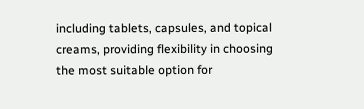including tablets, capsules, and topical creams, providing flexibility in choosing the most suitable option for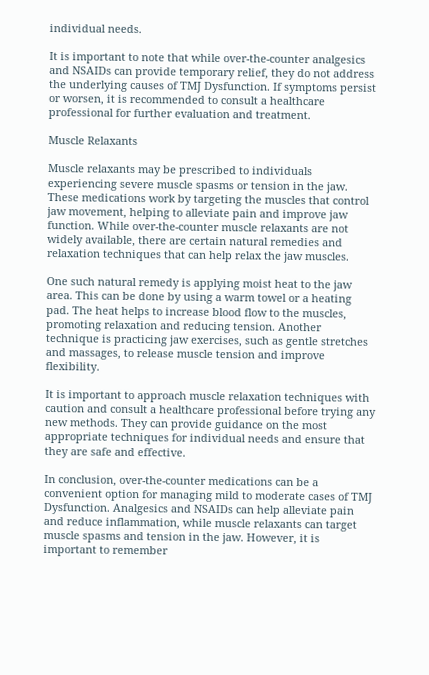individual needs.

It is important to note that while over-the-counter analgesics and NSAIDs can provide temporary relief, they do not address the underlying causes of TMJ Dysfunction. If symptoms persist or worsen, it is recommended to consult a healthcare professional for further evaluation and treatment.

Muscle Relaxants

Muscle relaxants may be prescribed to individuals experiencing severe muscle spasms or tension in the jaw. These medications work by targeting the muscles that control jaw movement, helping to alleviate pain and improve jaw function. While over-the-counter muscle relaxants are not widely available, there are certain natural remedies and relaxation techniques that can help relax the jaw muscles.

One such natural remedy is applying moist heat to the jaw area. This can be done by using a warm towel or a heating pad. The heat helps to increase blood flow to the muscles, promoting relaxation and reducing tension. Another technique is practicing jaw exercises, such as gentle stretches and massages, to release muscle tension and improve flexibility.

It is important to approach muscle relaxation techniques with caution and consult a healthcare professional before trying any new methods. They can provide guidance on the most appropriate techniques for individual needs and ensure that they are safe and effective.

In conclusion, over-the-counter medications can be a convenient option for managing mild to moderate cases of TMJ Dysfunction. Analgesics and NSAIDs can help alleviate pain and reduce inflammation, while muscle relaxants can target muscle spasms and tension in the jaw. However, it is important to remember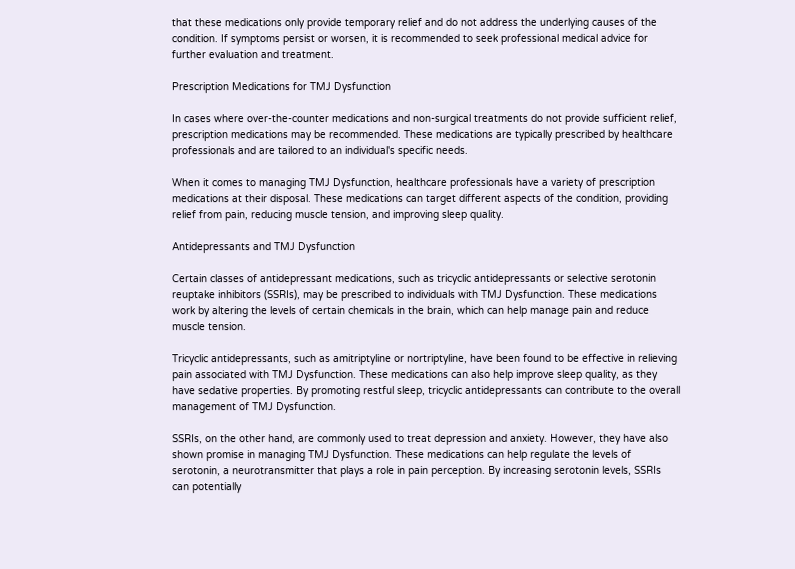that these medications only provide temporary relief and do not address the underlying causes of the condition. If symptoms persist or worsen, it is recommended to seek professional medical advice for further evaluation and treatment.

Prescription Medications for TMJ Dysfunction

In cases where over-the-counter medications and non-surgical treatments do not provide sufficient relief, prescription medications may be recommended. These medications are typically prescribed by healthcare professionals and are tailored to an individual's specific needs.

When it comes to managing TMJ Dysfunction, healthcare professionals have a variety of prescription medications at their disposal. These medications can target different aspects of the condition, providing relief from pain, reducing muscle tension, and improving sleep quality.

Antidepressants and TMJ Dysfunction

Certain classes of antidepressant medications, such as tricyclic antidepressants or selective serotonin reuptake inhibitors (SSRIs), may be prescribed to individuals with TMJ Dysfunction. These medications work by altering the levels of certain chemicals in the brain, which can help manage pain and reduce muscle tension.

Tricyclic antidepressants, such as amitriptyline or nortriptyline, have been found to be effective in relieving pain associated with TMJ Dysfunction. These medications can also help improve sleep quality, as they have sedative properties. By promoting restful sleep, tricyclic antidepressants can contribute to the overall management of TMJ Dysfunction.

SSRIs, on the other hand, are commonly used to treat depression and anxiety. However, they have also shown promise in managing TMJ Dysfunction. These medications can help regulate the levels of serotonin, a neurotransmitter that plays a role in pain perception. By increasing serotonin levels, SSRIs can potentially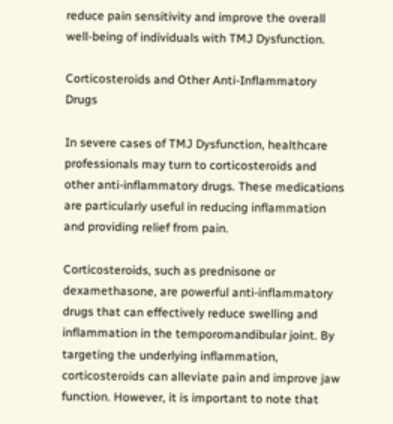reduce pain sensitivity and improve the overall well-being of individuals with TMJ Dysfunction.

Corticosteroids and Other Anti-Inflammatory Drugs

In severe cases of TMJ Dysfunction, healthcare professionals may turn to corticosteroids and other anti-inflammatory drugs. These medications are particularly useful in reducing inflammation and providing relief from pain.

Corticosteroids, such as prednisone or dexamethasone, are powerful anti-inflammatory drugs that can effectively reduce swelling and inflammation in the temporomandibular joint. By targeting the underlying inflammation, corticosteroids can alleviate pain and improve jaw function. However, it is important to note that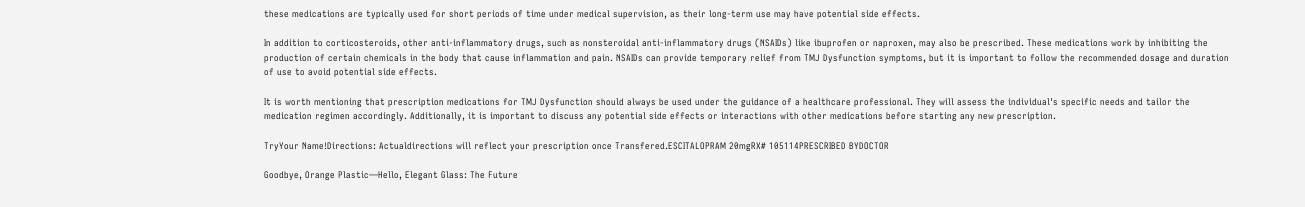these medications are typically used for short periods of time under medical supervision, as their long-term use may have potential side effects.

In addition to corticosteroids, other anti-inflammatory drugs, such as nonsteroidal anti-inflammatory drugs (NSAIDs) like ibuprofen or naproxen, may also be prescribed. These medications work by inhibiting the production of certain chemicals in the body that cause inflammation and pain. NSAIDs can provide temporary relief from TMJ Dysfunction symptoms, but it is important to follow the recommended dosage and duration of use to avoid potential side effects.

It is worth mentioning that prescription medications for TMJ Dysfunction should always be used under the guidance of a healthcare professional. They will assess the individual's specific needs and tailor the medication regimen accordingly. Additionally, it is important to discuss any potential side effects or interactions with other medications before starting any new prescription.

TryYour Name!Directions: Actualdirections will reflect your prescription once Transfered.ESCITALOPRAM 20mgRX# 105114PRESCRIBED BYDOCTOR

Goodbye, Orange Plastic—Hello, Elegant Glass: The Future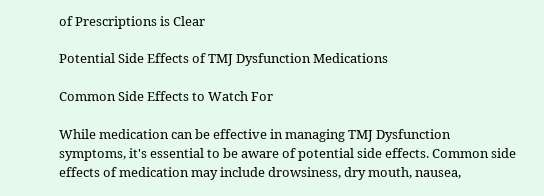of Prescriptions is Clear

Potential Side Effects of TMJ Dysfunction Medications

Common Side Effects to Watch For

While medication can be effective in managing TMJ Dysfunction symptoms, it's essential to be aware of potential side effects. Common side effects of medication may include drowsiness, dry mouth, nausea,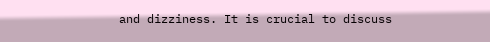and dizziness. It is crucial to discuss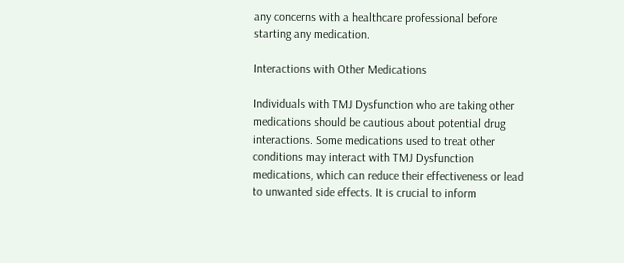any concerns with a healthcare professional before starting any medication.

Interactions with Other Medications

Individuals with TMJ Dysfunction who are taking other medications should be cautious about potential drug interactions. Some medications used to treat other conditions may interact with TMJ Dysfunction medications, which can reduce their effectiveness or lead to unwanted side effects. It is crucial to inform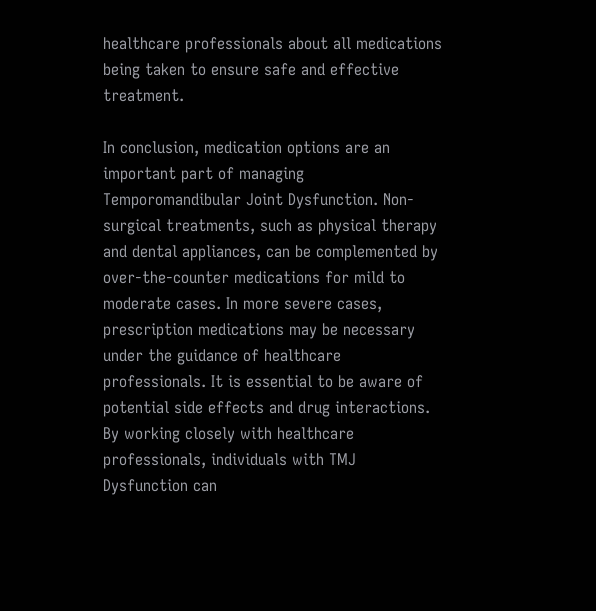healthcare professionals about all medications being taken to ensure safe and effective treatment.

In conclusion, medication options are an important part of managing Temporomandibular Joint Dysfunction. Non-surgical treatments, such as physical therapy and dental appliances, can be complemented by over-the-counter medications for mild to moderate cases. In more severe cases, prescription medications may be necessary under the guidance of healthcare professionals. It is essential to be aware of potential side effects and drug interactions. By working closely with healthcare professionals, individuals with TMJ Dysfunction can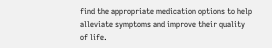find the appropriate medication options to help alleviate symptoms and improve their quality of life.